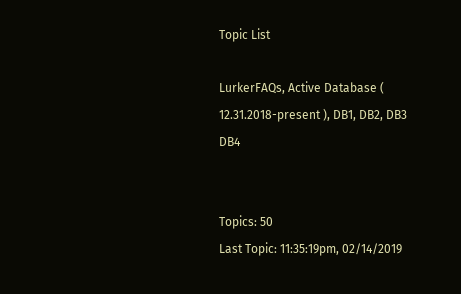Topic List

LurkerFAQs, Active Database ( 12.31.2018-present ), DB1, DB2, DB3 DB4


Topics: 50
Last Topic: 11:35:19pm, 02/14/2019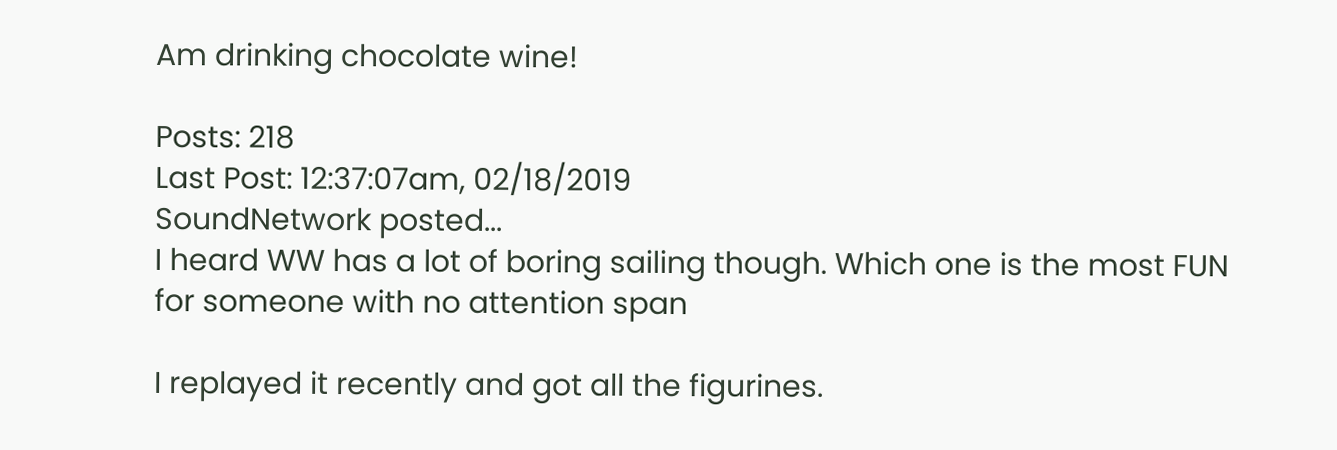Am drinking chocolate wine!

Posts: 218
Last Post: 12:37:07am, 02/18/2019
SoundNetwork posted...
I heard WW has a lot of boring sailing though. Which one is the most FUN for someone with no attention span

I replayed it recently and got all the figurines.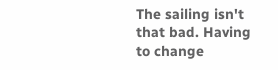The sailing isn't that bad. Having to change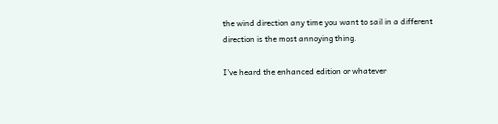the wind direction any time you want to sail in a different direction is the most annoying thing.

I've heard the enhanced edition or whatever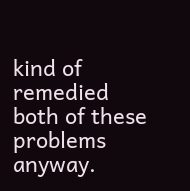kind of remedied both of these problems anyway.